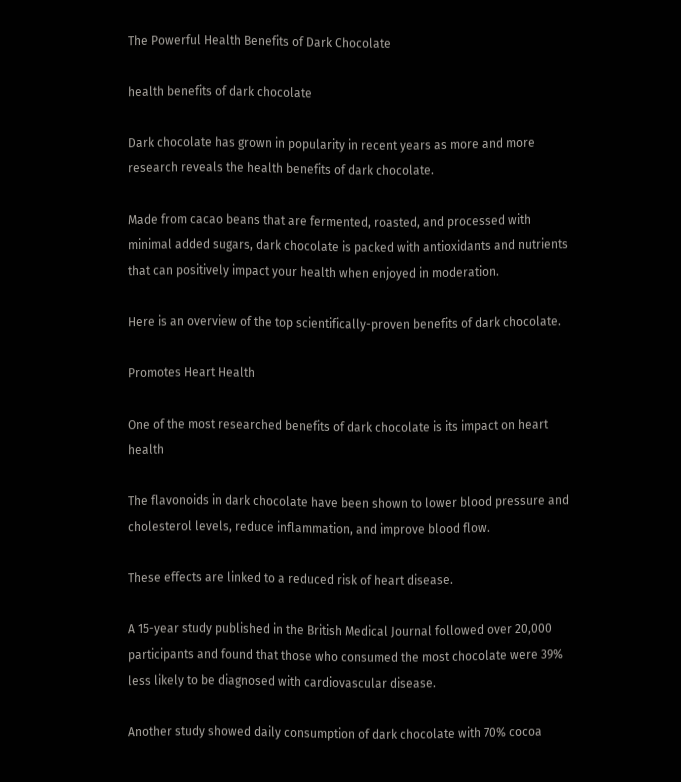The Powerful Health Benefits of Dark Chocolate

health benefits of dark chocolate

Dark chocolate has grown in popularity in recent years as more and more research reveals the health benefits of dark chocolate.

Made from cacao beans that are fermented, roasted, and processed with minimal added sugars, dark chocolate is packed with antioxidants and nutrients that can positively impact your health when enjoyed in moderation.

Here is an overview of the top scientifically-proven benefits of dark chocolate.

Promotes Heart Health

One of the most researched benefits of dark chocolate is its impact on heart health

The flavonoids in dark chocolate have been shown to lower blood pressure and cholesterol levels, reduce inflammation, and improve blood flow.

These effects are linked to a reduced risk of heart disease.

A 15-year study published in the British Medical Journal followed over 20,000 participants and found that those who consumed the most chocolate were 39% less likely to be diagnosed with cardiovascular disease.

Another study showed daily consumption of dark chocolate with 70% cocoa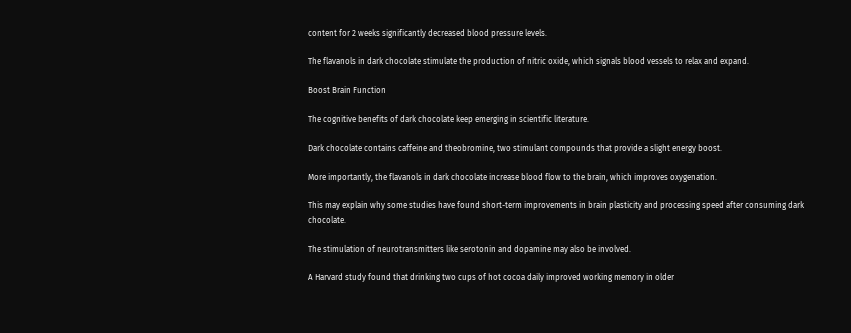content for 2 weeks significantly decreased blood pressure levels.

The flavanols in dark chocolate stimulate the production of nitric oxide, which signals blood vessels to relax and expand.

Boost Brain Function

The cognitive benefits of dark chocolate keep emerging in scientific literature.

Dark chocolate contains caffeine and theobromine, two stimulant compounds that provide a slight energy boost.

More importantly, the flavanols in dark chocolate increase blood flow to the brain, which improves oxygenation.

This may explain why some studies have found short-term improvements in brain plasticity and processing speed after consuming dark chocolate.

The stimulation of neurotransmitters like serotonin and dopamine may also be involved.

A Harvard study found that drinking two cups of hot cocoa daily improved working memory in older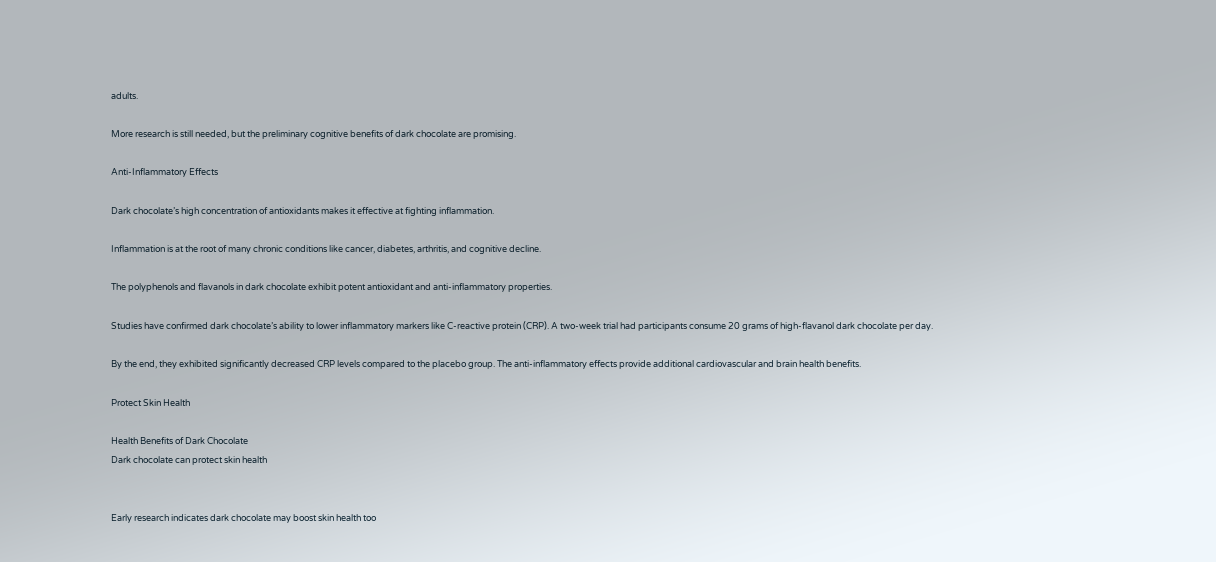adults.

More research is still needed, but the preliminary cognitive benefits of dark chocolate are promising.

Anti-Inflammatory Effects

Dark chocolate’s high concentration of antioxidants makes it effective at fighting inflammation.

Inflammation is at the root of many chronic conditions like cancer, diabetes, arthritis, and cognitive decline.

The polyphenols and flavanols in dark chocolate exhibit potent antioxidant and anti-inflammatory properties.

Studies have confirmed dark chocolate’s ability to lower inflammatory markers like C-reactive protein (CRP). A two-week trial had participants consume 20 grams of high-flavanol dark chocolate per day.

By the end, they exhibited significantly decreased CRP levels compared to the placebo group. The anti-inflammatory effects provide additional cardiovascular and brain health benefits.

Protect Skin Health

Health Benefits of Dark Chocolate
Dark chocolate can protect skin health


Early research indicates dark chocolate may boost skin health too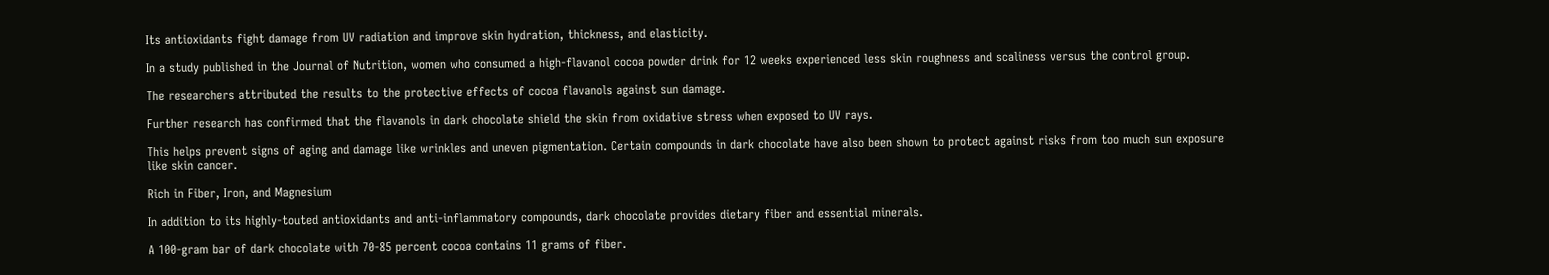Its antioxidants fight damage from UV radiation and improve skin hydration, thickness, and elasticity.

In a study published in the Journal of Nutrition, women who consumed a high-flavanol cocoa powder drink for 12 weeks experienced less skin roughness and scaliness versus the control group.

The researchers attributed the results to the protective effects of cocoa flavanols against sun damage.

Further research has confirmed that the flavanols in dark chocolate shield the skin from oxidative stress when exposed to UV rays.

This helps prevent signs of aging and damage like wrinkles and uneven pigmentation. Certain compounds in dark chocolate have also been shown to protect against risks from too much sun exposure like skin cancer.

Rich in Fiber, Iron, and Magnesium

In addition to its highly-touted antioxidants and anti-inflammatory compounds, dark chocolate provides dietary fiber and essential minerals.

A 100-gram bar of dark chocolate with 70-85 percent cocoa contains 11 grams of fiber.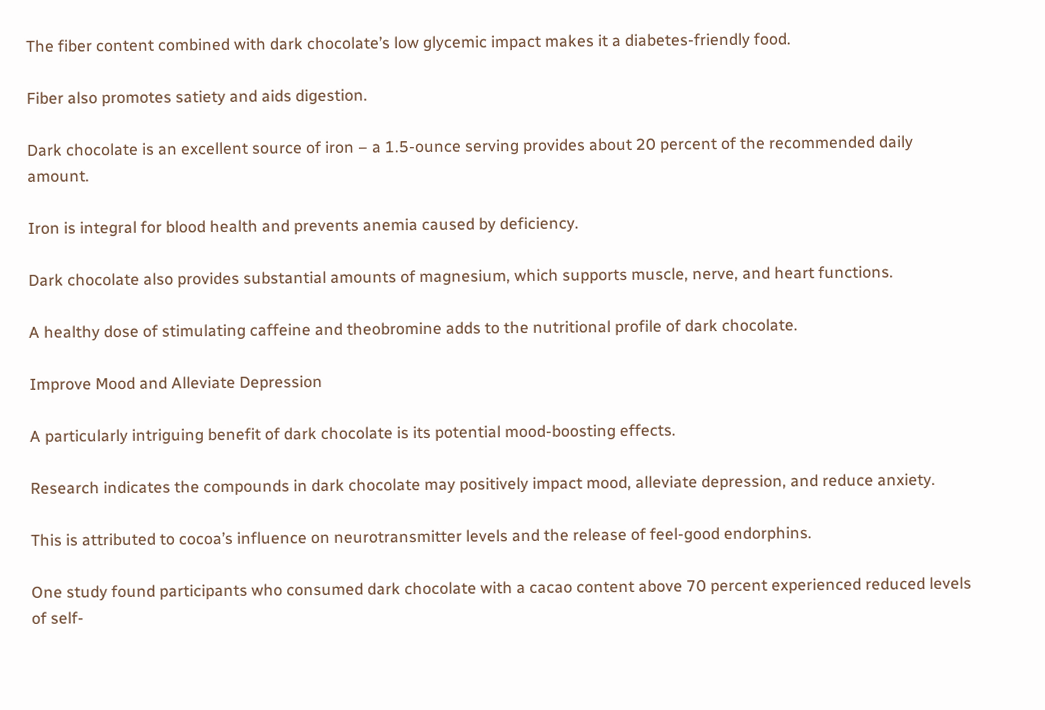The fiber content combined with dark chocolate’s low glycemic impact makes it a diabetes-friendly food.

Fiber also promotes satiety and aids digestion.

Dark chocolate is an excellent source of iron – a 1.5-ounce serving provides about 20 percent of the recommended daily amount.

Iron is integral for blood health and prevents anemia caused by deficiency.

Dark chocolate also provides substantial amounts of magnesium, which supports muscle, nerve, and heart functions.

A healthy dose of stimulating caffeine and theobromine adds to the nutritional profile of dark chocolate.

Improve Mood and Alleviate Depression

A particularly intriguing benefit of dark chocolate is its potential mood-boosting effects.

Research indicates the compounds in dark chocolate may positively impact mood, alleviate depression, and reduce anxiety.

This is attributed to cocoa’s influence on neurotransmitter levels and the release of feel-good endorphins.

One study found participants who consumed dark chocolate with a cacao content above 70 percent experienced reduced levels of self-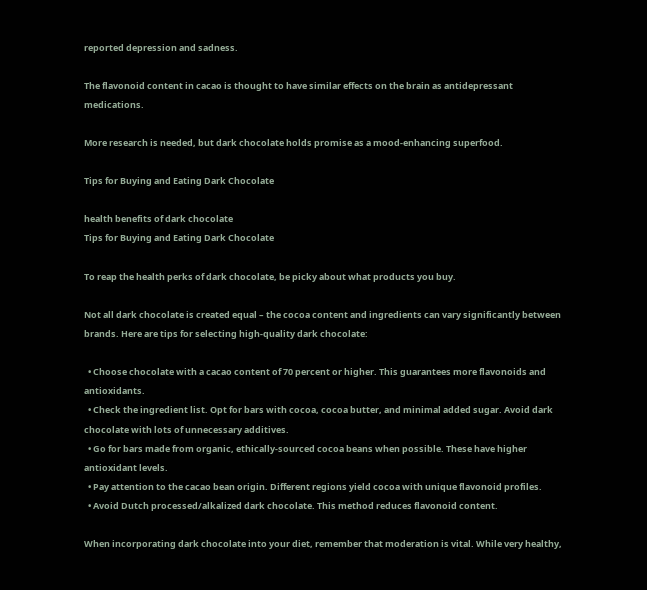reported depression and sadness.

The flavonoid content in cacao is thought to have similar effects on the brain as antidepressant medications.

More research is needed, but dark chocolate holds promise as a mood-enhancing superfood.

Tips for Buying and Eating Dark Chocolate

health benefits of dark chocolate
Tips for Buying and Eating Dark Chocolate

To reap the health perks of dark chocolate, be picky about what products you buy.

Not all dark chocolate is created equal – the cocoa content and ingredients can vary significantly between brands. Here are tips for selecting high-quality dark chocolate:

  • Choose chocolate with a cacao content of 70 percent or higher. This guarantees more flavonoids and antioxidants.
  • Check the ingredient list. Opt for bars with cocoa, cocoa butter, and minimal added sugar. Avoid dark chocolate with lots of unnecessary additives.
  • Go for bars made from organic, ethically-sourced cocoa beans when possible. These have higher antioxidant levels.
  • Pay attention to the cacao bean origin. Different regions yield cocoa with unique flavonoid profiles.
  • Avoid Dutch processed/alkalized dark chocolate. This method reduces flavonoid content.

When incorporating dark chocolate into your diet, remember that moderation is vital. While very healthy,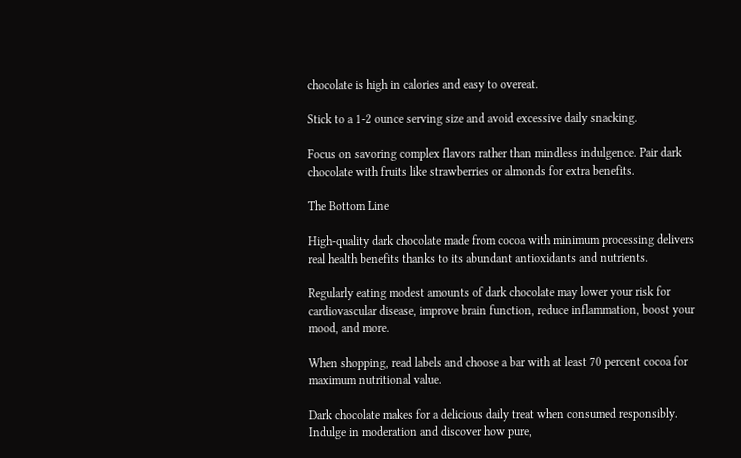chocolate is high in calories and easy to overeat.

Stick to a 1-2 ounce serving size and avoid excessive daily snacking.

Focus on savoring complex flavors rather than mindless indulgence. Pair dark chocolate with fruits like strawberries or almonds for extra benefits.

The Bottom Line

High-quality dark chocolate made from cocoa with minimum processing delivers real health benefits thanks to its abundant antioxidants and nutrients.

Regularly eating modest amounts of dark chocolate may lower your risk for cardiovascular disease, improve brain function, reduce inflammation, boost your mood, and more.

When shopping, read labels and choose a bar with at least 70 percent cocoa for maximum nutritional value.

Dark chocolate makes for a delicious daily treat when consumed responsibly. Indulge in moderation and discover how pure,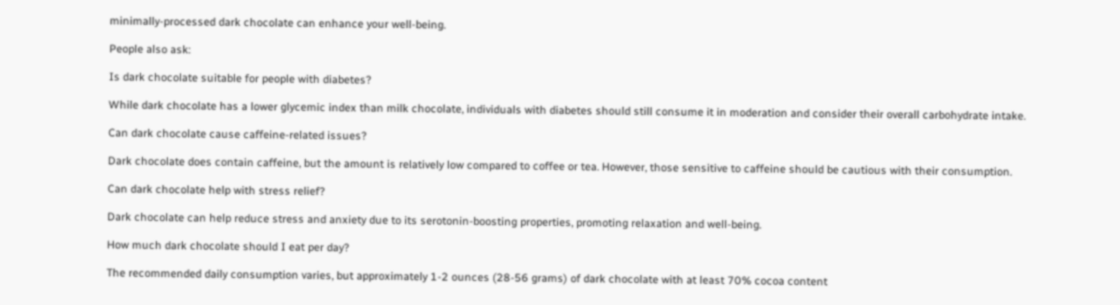minimally-processed dark chocolate can enhance your well-being.

People also ask:

Is dark chocolate suitable for people with diabetes?

While dark chocolate has a lower glycemic index than milk chocolate, individuals with diabetes should still consume it in moderation and consider their overall carbohydrate intake.

Can dark chocolate cause caffeine-related issues?

Dark chocolate does contain caffeine, but the amount is relatively low compared to coffee or tea. However, those sensitive to caffeine should be cautious with their consumption.

Can dark chocolate help with stress relief?

Dark chocolate can help reduce stress and anxiety due to its serotonin-boosting properties, promoting relaxation and well-being.

How much dark chocolate should I eat per day?

The recommended daily consumption varies, but approximately 1-2 ounces (28-56 grams) of dark chocolate with at least 70% cocoa content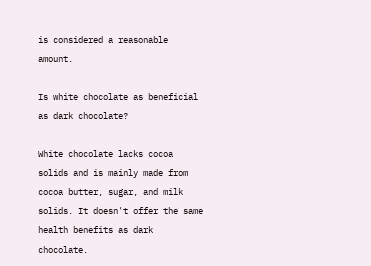is considered a reasonable amount.

Is white chocolate as beneficial as dark chocolate?

White chocolate lacks cocoa solids and is mainly made from cocoa butter, sugar, and milk solids. It doesn't offer the same health benefits as dark chocolate.